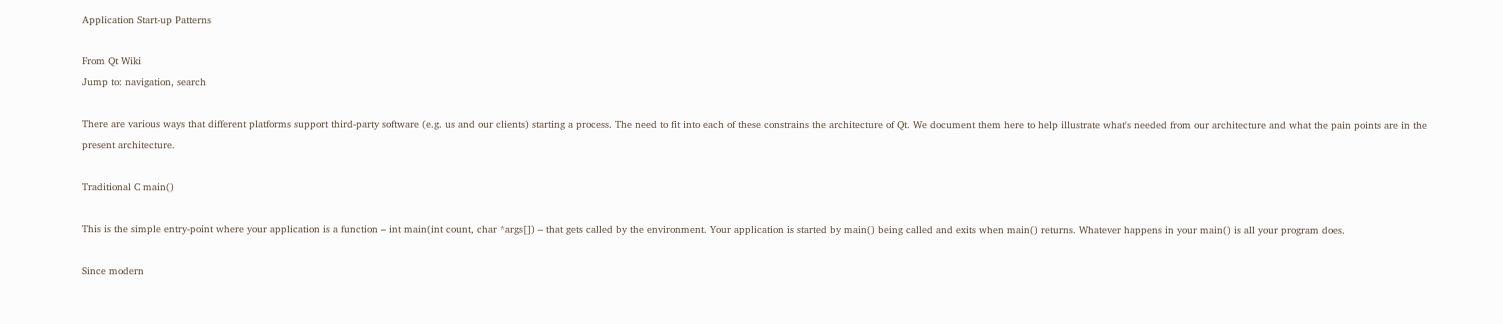Application Start-up Patterns

From Qt Wiki
Jump to: navigation, search

There are various ways that different platforms support third-party software (e.g. us and our clients) starting a process. The need to fit into each of these constrains the architecture of Qt. We document them here to help illustrate what's needed from our architecture and what the pain points are in the present architecture.

Traditional C main()

This is the simple entry-point where your application is a function – int main(int count, char *args[]) – that gets called by the environment. Your application is started by main() being called and exits when main() returns. Whatever happens in your main() is all your program does.

Since modern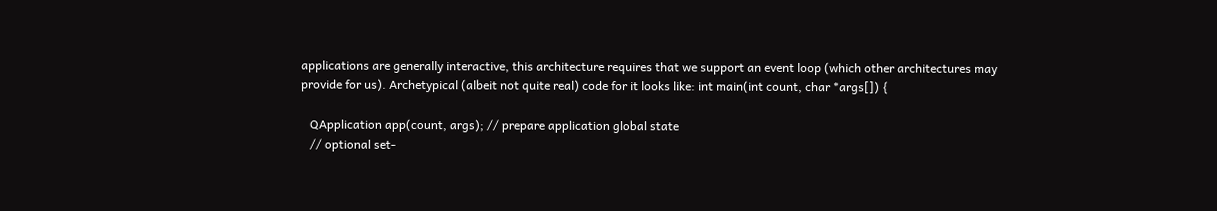applications are generally interactive, this architecture requires that we support an event loop (which other architectures may provide for us). Archetypical (albeit not quite real) code for it looks like: int main(int count, char *args[]) {

   QApplication app(count, args); // prepare application global state
   // optional set-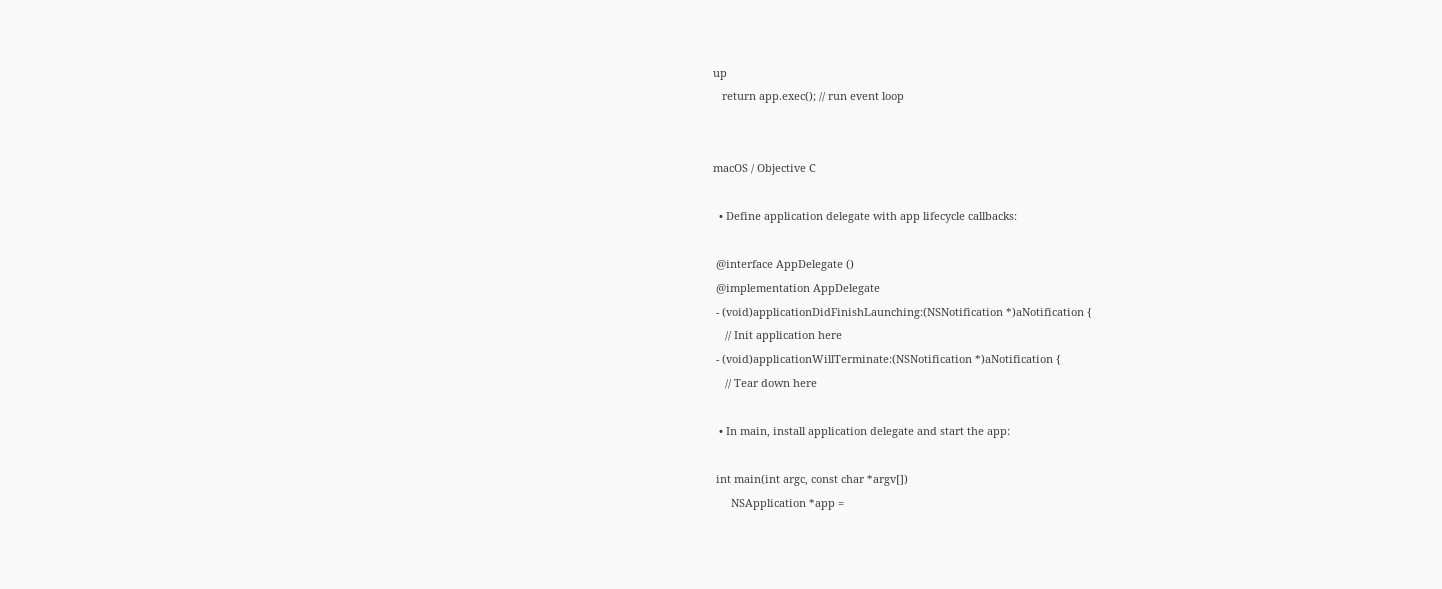up
   return app.exec(); // run event loop


macOS / Objective C

  • Define application delegate with app lifecycle callbacks:

 @interface AppDelegate ()
 @implementation AppDelegate
 - (void)applicationDidFinishLaunching:(NSNotification *)aNotification {
    // Init application here
 - (void)applicationWillTerminate:(NSNotification *)aNotification {
    // Tear down here

  • In main, install application delegate and start the app:

 int main(int argc, const char *argv[])
      NSApplication *app =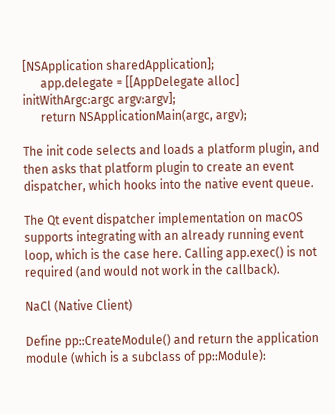[NSApplication sharedApplication];
      app.delegate = [[AppDelegate alloc] initWithArgc:argc argv:argv];
      return NSApplicationMain(argc, argv);

The init code selects and loads a platform plugin, and then asks that platform plugin to create an event dispatcher, which hooks into the native event queue.

The Qt event dispatcher implementation on macOS supports integrating with an already running event loop, which is the case here. Calling app.exec() is not required (and would not work in the callback).

NaCl (Native Client)

Define pp::CreateModule() and return the application module (which is a subclass of pp::Module):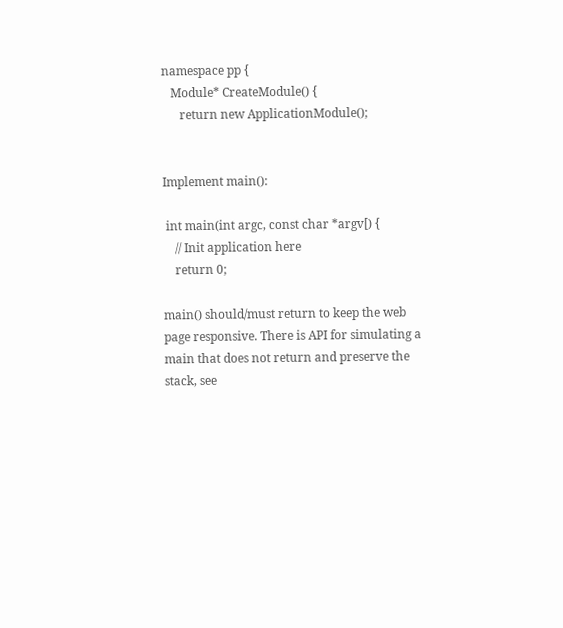namespace pp {
   Module* CreateModule() {
      return new ApplicationModule();


Implement main():

 int main(int argc, const char *argv[) {
    // Init application here
    return 0;

main() should/must return to keep the web page responsive. There is API for simulating a main that does not return and preserve the stack, see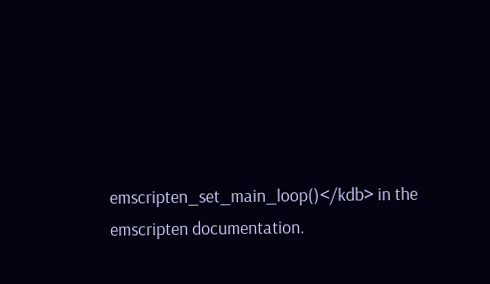emscripten_set_main_loop()</kdb> in the emscripten documentation.